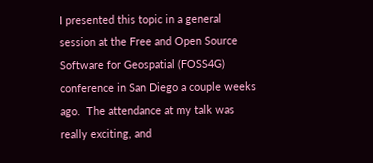I presented this topic in a general session at the Free and Open Source Software for Geospatial (FOSS4G) conference in San Diego a couple weeks ago.  The attendance at my talk was really exciting, and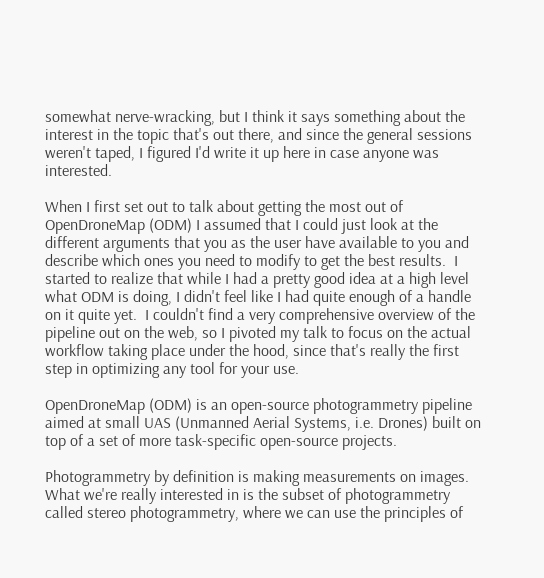somewhat nerve-wracking, but I think it says something about the interest in the topic that's out there, and since the general sessions weren't taped, I figured I'd write it up here in case anyone was interested.

When I first set out to talk about getting the most out of OpenDroneMap (ODM) I assumed that I could just look at the different arguments that you as the user have available to you and describe which ones you need to modify to get the best results.  I started to realize that while I had a pretty good idea at a high level what ODM is doing, I didn't feel like I had quite enough of a handle on it quite yet.  I couldn't find a very comprehensive overview of the pipeline out on the web, so I pivoted my talk to focus on the actual workflow taking place under the hood, since that's really the first step in optimizing any tool for your use.

OpenDroneMap (ODM) is an open-source photogrammetry pipeline aimed at small UAS (Unmanned Aerial Systems, i.e. Drones) built on top of a set of more task-specific open-source projects.

Photogrammetry by definition is making measurements on images.  What we're really interested in is the subset of photogrammetry called stereo photogrammetry, where we can use the principles of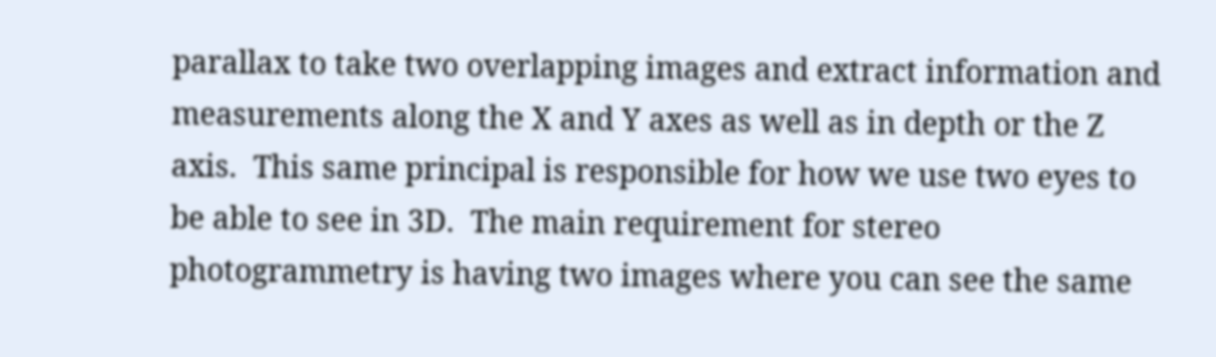parallax to take two overlapping images and extract information and measurements along the X and Y axes as well as in depth or the Z axis.  This same principal is responsible for how we use two eyes to be able to see in 3D.  The main requirement for stereo photogrammetry is having two images where you can see the same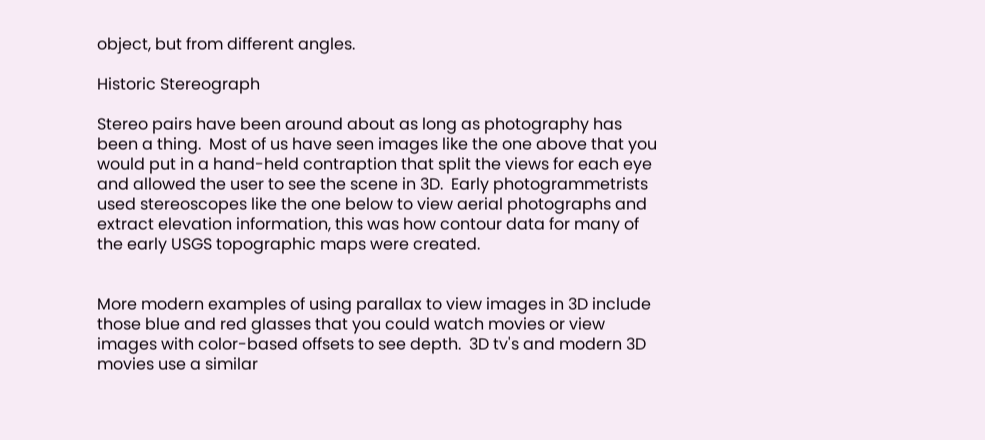object, but from different angles.

Historic Stereograph

Stereo pairs have been around about as long as photography has been a thing.  Most of us have seen images like the one above that you would put in a hand-held contraption that split the views for each eye and allowed the user to see the scene in 3D.  Early photogrammetrists used stereoscopes like the one below to view aerial photographs and extract elevation information, this was how contour data for many of the early USGS topographic maps were created.


More modern examples of using parallax to view images in 3D include those blue and red glasses that you could watch movies or view images with color-based offsets to see depth.  3D tv's and modern 3D movies use a similar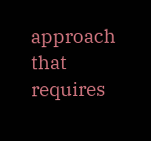approach that requires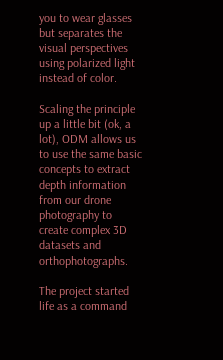you to wear glasses but separates the visual perspectives using polarized light instead of color.

Scaling the principle up a little bit (ok, a lot), ODM allows us to use the same basic concepts to extract depth information from our drone photography to create complex 3D datasets and orthophotographs.

The project started life as a command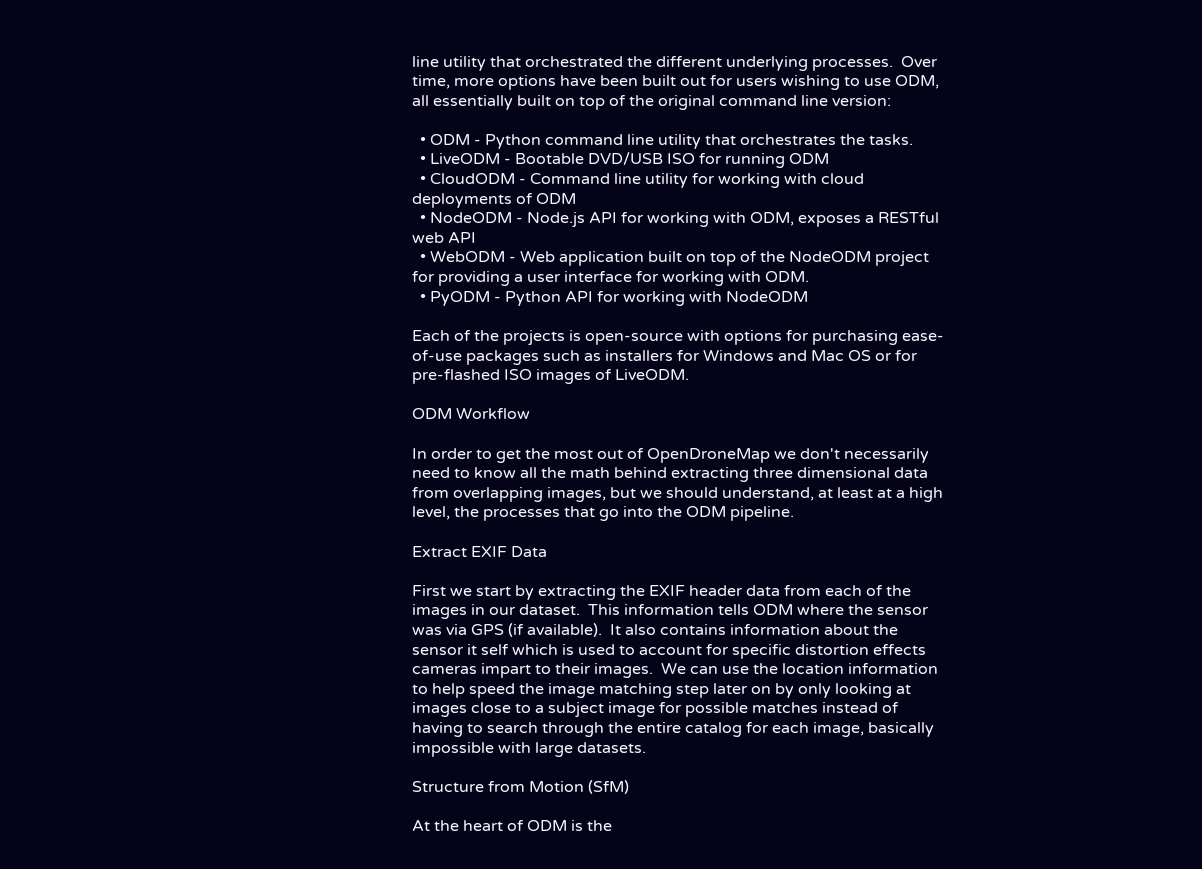line utility that orchestrated the different underlying processes.  Over time, more options have been built out for users wishing to use ODM, all essentially built on top of the original command line version:

  • ODM - Python command line utility that orchestrates the tasks.
  • LiveODM - Bootable DVD/USB ISO for running ODM
  • CloudODM - Command line utility for working with cloud deployments of ODM
  • NodeODM - Node.js API for working with ODM, exposes a RESTful web API
  • WebODM - Web application built on top of the NodeODM project for providing a user interface for working with ODM.
  • PyODM - Python API for working with NodeODM

Each of the projects is open-source with options for purchasing ease-of-use packages such as installers for Windows and Mac OS or for pre-flashed ISO images of LiveODM.

ODM Workflow

In order to get the most out of OpenDroneMap we don't necessarily need to know all the math behind extracting three dimensional data from overlapping images, but we should understand, at least at a high level, the processes that go into the ODM pipeline.

Extract EXIF Data

First we start by extracting the EXIF header data from each of the images in our dataset.  This information tells ODM where the sensor was via GPS (if available).  It also contains information about the sensor it self which is used to account for specific distortion effects cameras impart to their images.  We can use the location information to help speed the image matching step later on by only looking at images close to a subject image for possible matches instead of having to search through the entire catalog for each image, basically impossible with large datasets.

Structure from Motion (SfM)

At the heart of ODM is the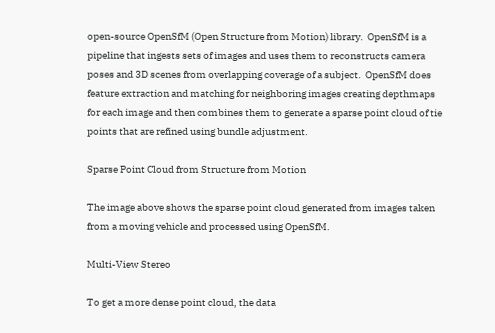open-source OpenSfM (Open Structure from Motion) library.  OpenSfM is a pipeline that ingests sets of images and uses them to reconstructs camera poses and 3D scenes from overlapping coverage of a subject.  OpenSfM does feature extraction and matching for neighboring images creating depthmaps for each image and then combines them to generate a sparse point cloud of tie points that are refined using bundle adjustment.

Sparse Point Cloud from Structure from Motion

The image above shows the sparse point cloud generated from images taken from a moving vehicle and processed using OpenSfM.

Multi-View Stereo

To get a more dense point cloud, the data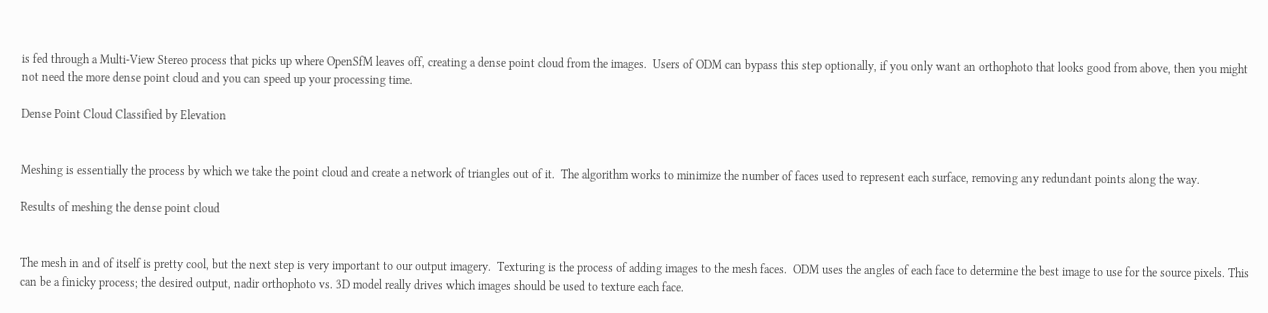is fed through a Multi-View Stereo process that picks up where OpenSfM leaves off, creating a dense point cloud from the images.  Users of ODM can bypass this step optionally, if you only want an orthophoto that looks good from above, then you might not need the more dense point cloud and you can speed up your processing time.

Dense Point Cloud Classified by Elevation


Meshing is essentially the process by which we take the point cloud and create a network of triangles out of it.  The algorithm works to minimize the number of faces used to represent each surface, removing any redundant points along the way.

Results of meshing the dense point cloud


The mesh in and of itself is pretty cool, but the next step is very important to our output imagery.  Texturing is the process of adding images to the mesh faces.  ODM uses the angles of each face to determine the best image to use for the source pixels. This can be a finicky process; the desired output, nadir orthophoto vs. 3D model really drives which images should be used to texture each face.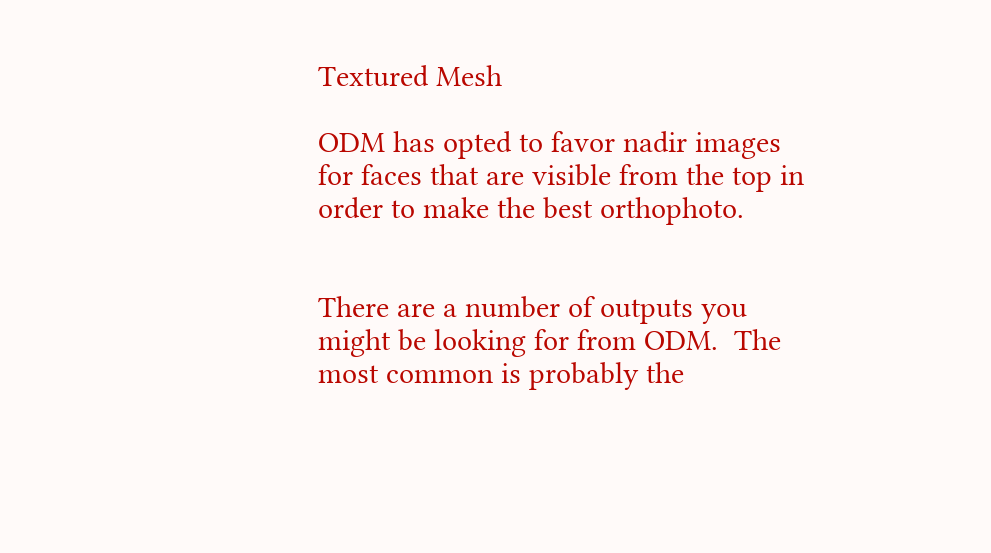Textured Mesh

ODM has opted to favor nadir images for faces that are visible from the top in order to make the best orthophoto.


There are a number of outputs you might be looking for from ODM.  The most common is probably the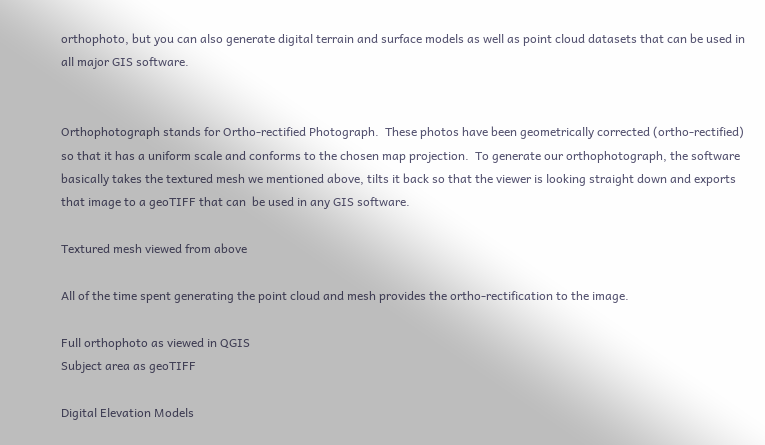orthophoto, but you can also generate digital terrain and surface models as well as point cloud datasets that can be used in all major GIS software.


Orthophotograph stands for Ortho-rectified Photograph.  These photos have been geometrically corrected (ortho-rectified) so that it has a uniform scale and conforms to the chosen map projection.  To generate our orthophotograph, the software basically takes the textured mesh we mentioned above, tilts it back so that the viewer is looking straight down and exports that image to a geoTIFF that can  be used in any GIS software.

Textured mesh viewed from above

All of the time spent generating the point cloud and mesh provides the ortho-rectification to the image.

Full orthophoto as viewed in QGIS
Subject area as geoTIFF

Digital Elevation Models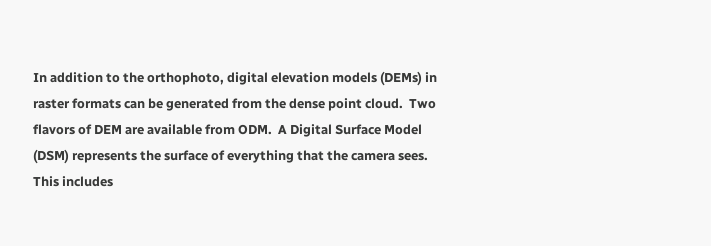In addition to the orthophoto, digital elevation models (DEMs) in raster formats can be generated from the dense point cloud.  Two flavors of DEM are available from ODM.  A Digital Surface Model (DSM) represents the surface of everything that the camera sees.  This includes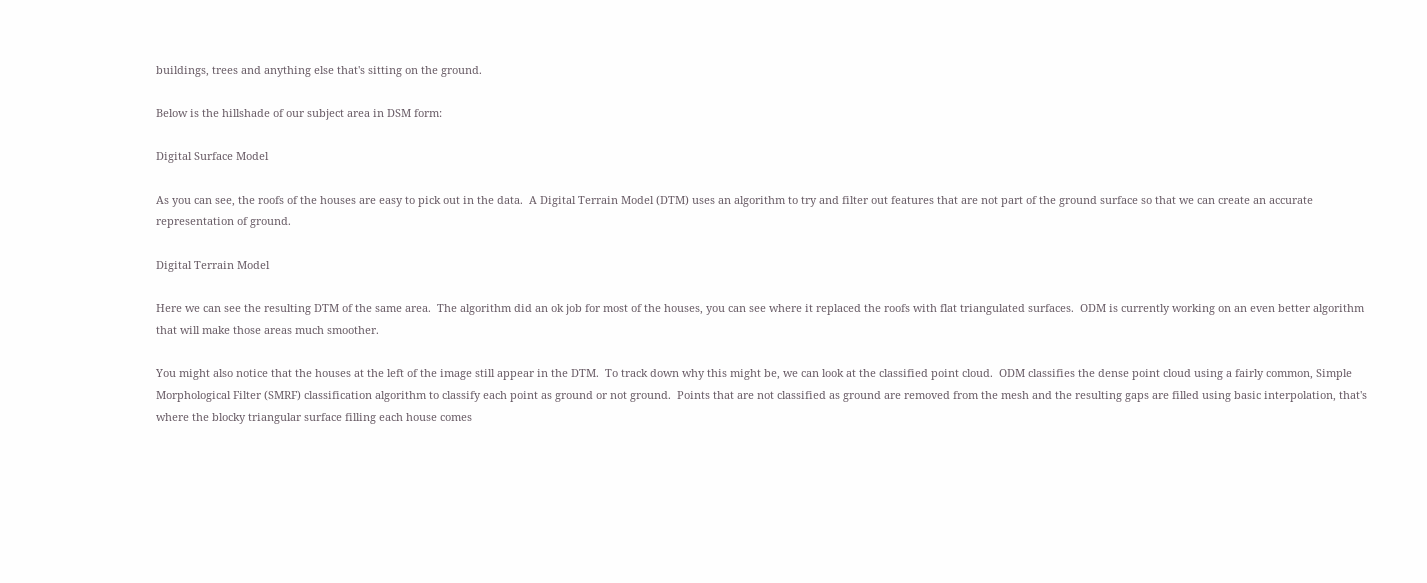buildings, trees and anything else that's sitting on the ground.

Below is the hillshade of our subject area in DSM form:

Digital Surface Model

As you can see, the roofs of the houses are easy to pick out in the data.  A Digital Terrain Model (DTM) uses an algorithm to try and filter out features that are not part of the ground surface so that we can create an accurate representation of ground.

Digital Terrain Model

Here we can see the resulting DTM of the same area.  The algorithm did an ok job for most of the houses, you can see where it replaced the roofs with flat triangulated surfaces.  ODM is currently working on an even better algorithm that will make those areas much smoother.

You might also notice that the houses at the left of the image still appear in the DTM.  To track down why this might be, we can look at the classified point cloud.  ODM classifies the dense point cloud using a fairly common, Simple Morphological Filter (SMRF) classification algorithm to classify each point as ground or not ground.  Points that are not classified as ground are removed from the mesh and the resulting gaps are filled using basic interpolation, that's where the blocky triangular surface filling each house comes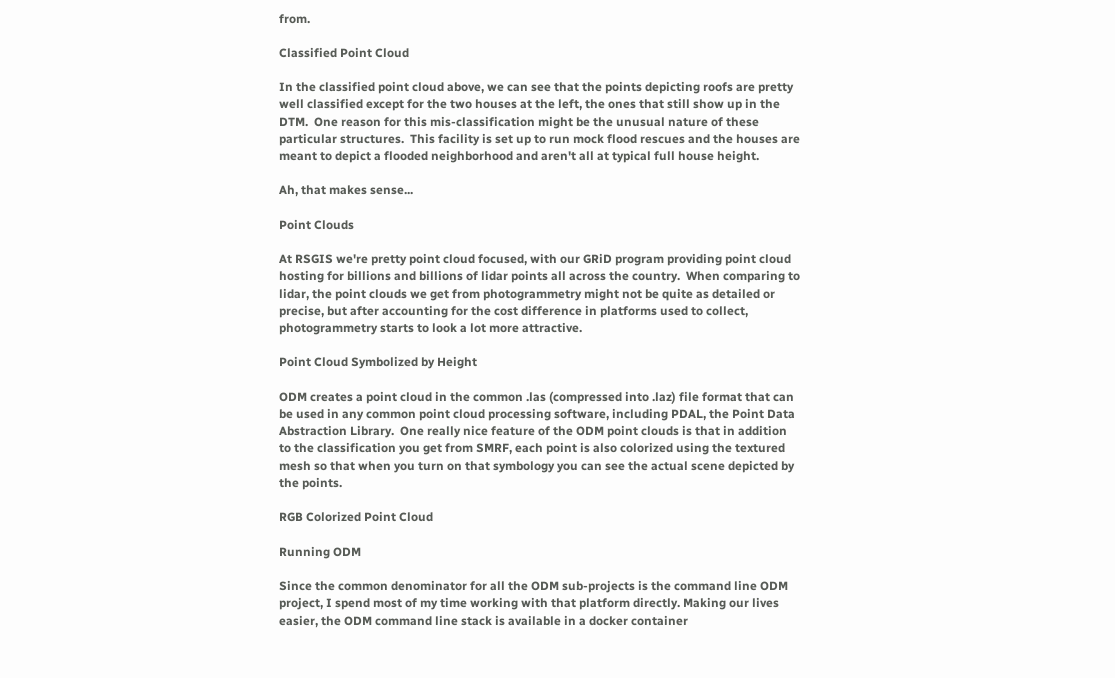from.

Classified Point Cloud

In the classified point cloud above, we can see that the points depicting roofs are pretty well classified except for the two houses at the left, the ones that still show up in the DTM.  One reason for this mis-classification might be the unusual nature of these particular structures.  This facility is set up to run mock flood rescues and the houses are meant to depict a flooded neighborhood and aren't all at typical full house height.

Ah, that makes sense...

Point Clouds

At RSGIS we're pretty point cloud focused, with our GRiD program providing point cloud hosting for billions and billions of lidar points all across the country.  When comparing to lidar, the point clouds we get from photogrammetry might not be quite as detailed or precise, but after accounting for the cost difference in platforms used to collect, photogrammetry starts to look a lot more attractive.

Point Cloud Symbolized by Height

ODM creates a point cloud in the common .las (compressed into .laz) file format that can be used in any common point cloud processing software, including PDAL, the Point Data Abstraction Library.  One really nice feature of the ODM point clouds is that in addition to the classification you get from SMRF, each point is also colorized using the textured mesh so that when you turn on that symbology you can see the actual scene depicted by the points.

RGB Colorized Point Cloud

Running ODM

Since the common denominator for all the ODM sub-projects is the command line ODM project, I spend most of my time working with that platform directly. Making our lives easier, the ODM command line stack is available in a docker container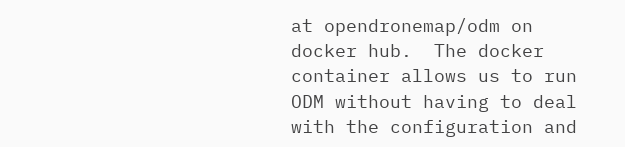at opendronemap/odm on docker hub.  The docker container allows us to run ODM without having to deal with the configuration and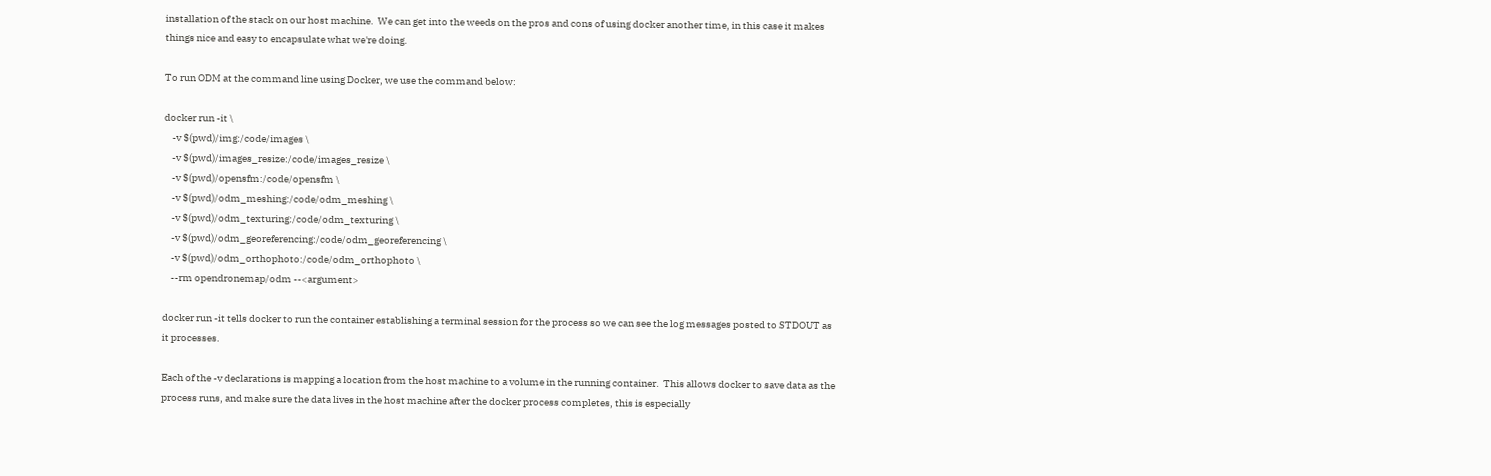installation of the stack on our host machine.  We can get into the weeds on the pros and cons of using docker another time, in this case it makes things nice and easy to encapsulate what we're doing.

To run ODM at the command line using Docker, we use the command below:

docker run -it \
    -v $(pwd)/img:/code/images \
    -v $(pwd)/images_resize:/code/images_resize \
    -v $(pwd)/opensfm:/code/opensfm \
    -v $(pwd)/odm_meshing:/code/odm_meshing \
    -v $(pwd)/odm_texturing:/code/odm_texturing \
    -v $(pwd)/odm_georeferencing:/code/odm_georeferencing \
    -v $(pwd)/odm_orthophoto:/code/odm_orthophoto \
    --rm opendronemap/odm --<argument>

docker run -it tells docker to run the container establishing a terminal session for the process so we can see the log messages posted to STDOUT as it processes.

Each of the -v declarations is mapping a location from the host machine to a volume in the running container.  This allows docker to save data as the process runs, and make sure the data lives in the host machine after the docker process completes, this is especially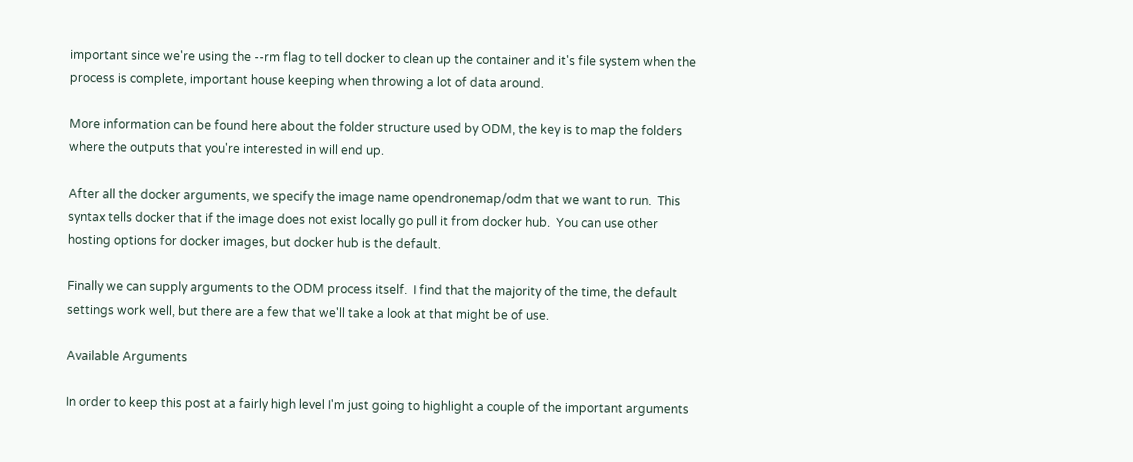important since we're using the --rm flag to tell docker to clean up the container and it's file system when the process is complete, important house keeping when throwing a lot of data around.

More information can be found here about the folder structure used by ODM, the key is to map the folders where the outputs that you're interested in will end up.

After all the docker arguments, we specify the image name opendronemap/odm that we want to run.  This syntax tells docker that if the image does not exist locally go pull it from docker hub.  You can use other hosting options for docker images, but docker hub is the default.

Finally we can supply arguments to the ODM process itself.  I find that the majority of the time, the default settings work well, but there are a few that we'll take a look at that might be of use.

Available Arguments

In order to keep this post at a fairly high level I'm just going to highlight a couple of the important arguments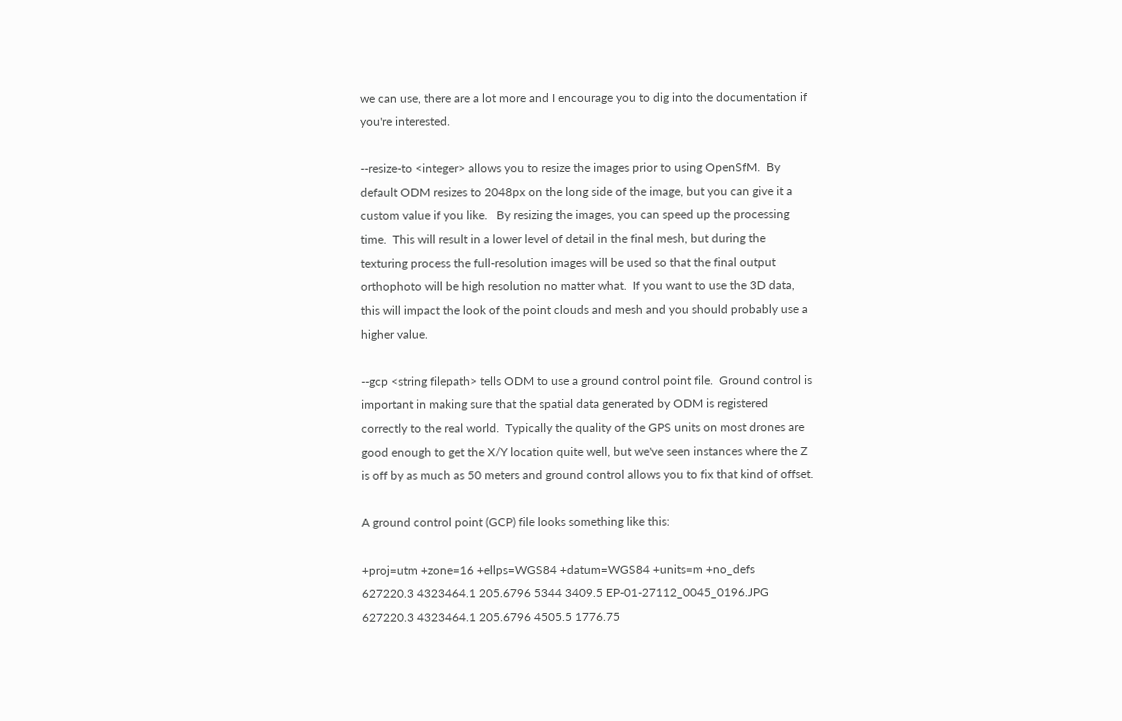we can use, there are a lot more and I encourage you to dig into the documentation if you're interested.

--resize-to <integer> allows you to resize the images prior to using OpenSfM.  By default ODM resizes to 2048px on the long side of the image, but you can give it a custom value if you like.   By resizing the images, you can speed up the processing time.  This will result in a lower level of detail in the final mesh, but during the texturing process the full-resolution images will be used so that the final output orthophoto will be high resolution no matter what.  If you want to use the 3D data, this will impact the look of the point clouds and mesh and you should probably use a higher value.

--gcp <string filepath> tells ODM to use a ground control point file.  Ground control is important in making sure that the spatial data generated by ODM is registered correctly to the real world.  Typically the quality of the GPS units on most drones are good enough to get the X/Y location quite well, but we've seen instances where the Z is off by as much as 50 meters and ground control allows you to fix that kind of offset.

A ground control point (GCP) file looks something like this:

+proj=utm +zone=16 +ellps=WGS84 +datum=WGS84 +units=m +no_defs
627220.3 4323464.1 205.6796 5344 3409.5 EP-01-27112_0045_0196.JPG
627220.3 4323464.1 205.6796 4505.5 1776.75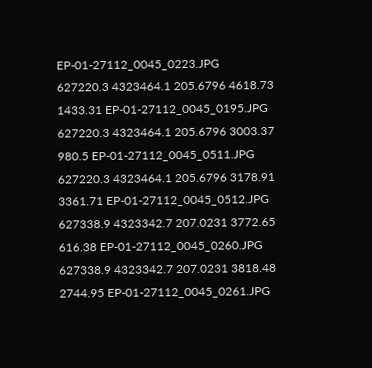EP-01-27112_0045_0223.JPG
627220.3 4323464.1 205.6796 4618.73 1433.31 EP-01-27112_0045_0195.JPG
627220.3 4323464.1 205.6796 3003.37 980.5 EP-01-27112_0045_0511.JPG
627220.3 4323464.1 205.6796 3178.91 3361.71 EP-01-27112_0045_0512.JPG
627338.9 4323342.7 207.0231 3772.65 616.38 EP-01-27112_0045_0260.JPG
627338.9 4323342.7 207.0231 3818.48 2744.95 EP-01-27112_0045_0261.JPG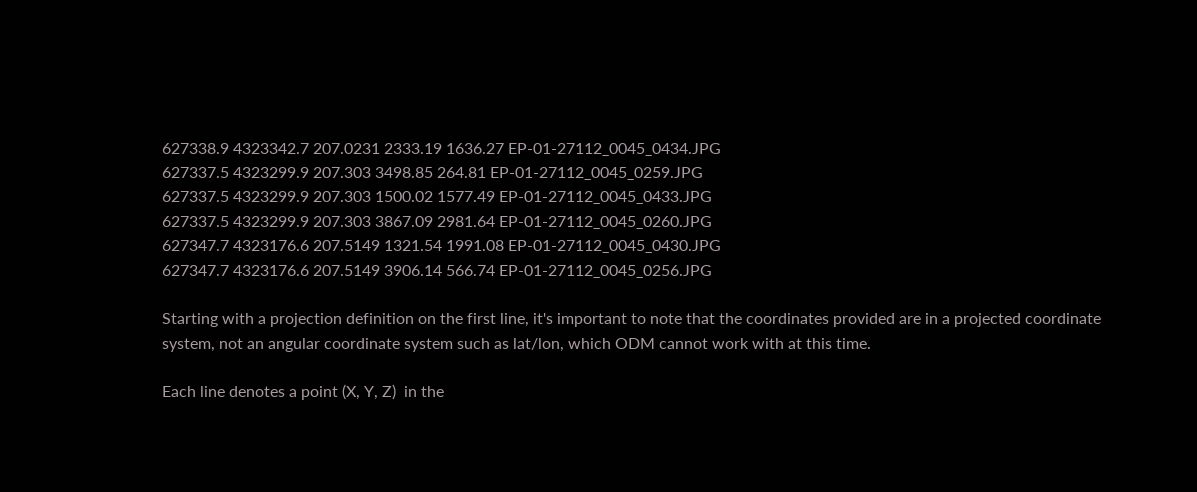627338.9 4323342.7 207.0231 2333.19 1636.27 EP-01-27112_0045_0434.JPG
627337.5 4323299.9 207.303 3498.85 264.81 EP-01-27112_0045_0259.JPG
627337.5 4323299.9 207.303 1500.02 1577.49 EP-01-27112_0045_0433.JPG
627337.5 4323299.9 207.303 3867.09 2981.64 EP-01-27112_0045_0260.JPG
627347.7 4323176.6 207.5149 1321.54 1991.08 EP-01-27112_0045_0430.JPG
627347.7 4323176.6 207.5149 3906.14 566.74 EP-01-27112_0045_0256.JPG

Starting with a projection definition on the first line, it's important to note that the coordinates provided are in a projected coordinate system, not an angular coordinate system such as lat/lon, which ODM cannot work with at this time.

Each line denotes a point (X, Y, Z)  in the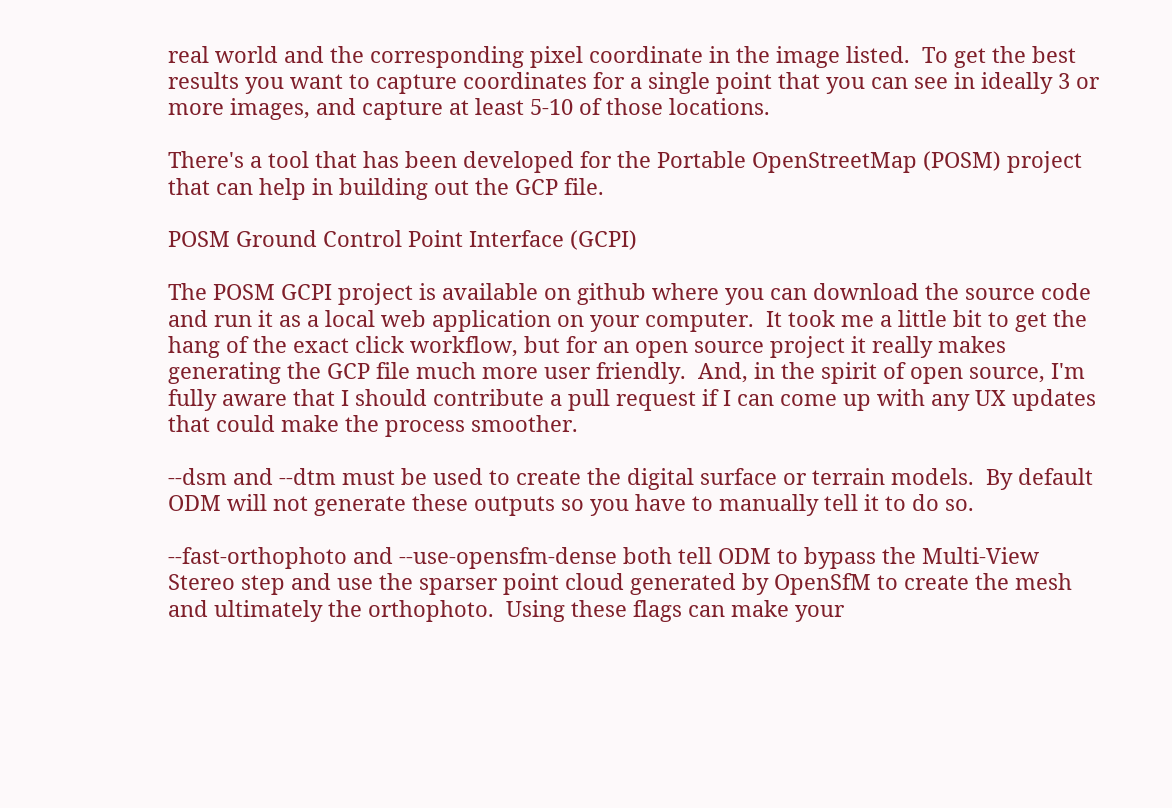real world and the corresponding pixel coordinate in the image listed.  To get the best results you want to capture coordinates for a single point that you can see in ideally 3 or more images, and capture at least 5-10 of those locations.

There's a tool that has been developed for the Portable OpenStreetMap (POSM) project that can help in building out the GCP file.

POSM Ground Control Point Interface (GCPI)

The POSM GCPI project is available on github where you can download the source code and run it as a local web application on your computer.  It took me a little bit to get the hang of the exact click workflow, but for an open source project it really makes generating the GCP file much more user friendly.  And, in the spirit of open source, I'm fully aware that I should contribute a pull request if I can come up with any UX updates that could make the process smoother.

--dsm and --dtm must be used to create the digital surface or terrain models.  By default ODM will not generate these outputs so you have to manually tell it to do so.

--fast-orthophoto and --use-opensfm-dense both tell ODM to bypass the Multi-View Stereo step and use the sparser point cloud generated by OpenSfM to create the mesh and ultimately the orthophoto.  Using these flags can make your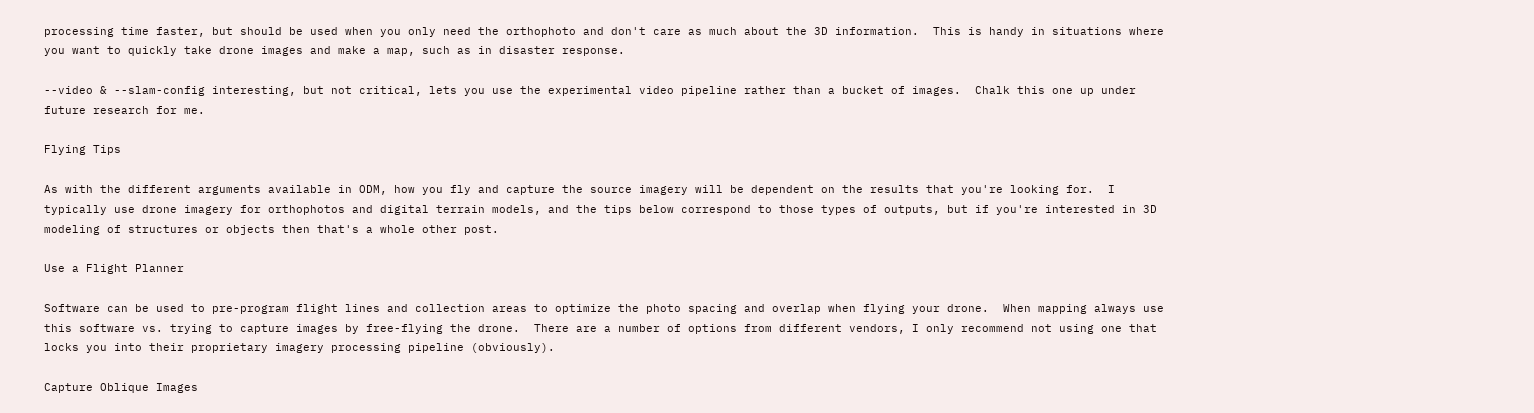processing time faster, but should be used when you only need the orthophoto and don't care as much about the 3D information.  This is handy in situations where you want to quickly take drone images and make a map, such as in disaster response.

--video & --slam-config interesting, but not critical, lets you use the experimental video pipeline rather than a bucket of images.  Chalk this one up under future research for me.

Flying Tips

As with the different arguments available in ODM, how you fly and capture the source imagery will be dependent on the results that you're looking for.  I typically use drone imagery for orthophotos and digital terrain models, and the tips below correspond to those types of outputs, but if you're interested in 3D modeling of structures or objects then that's a whole other post.

Use a Flight Planner

Software can be used to pre-program flight lines and collection areas to optimize the photo spacing and overlap when flying your drone.  When mapping always use this software vs. trying to capture images by free-flying the drone.  There are a number of options from different vendors, I only recommend not using one that locks you into their proprietary imagery processing pipeline (obviously).

Capture Oblique Images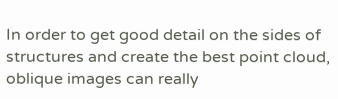In order to get good detail on the sides of structures and create the best point cloud, oblique images can really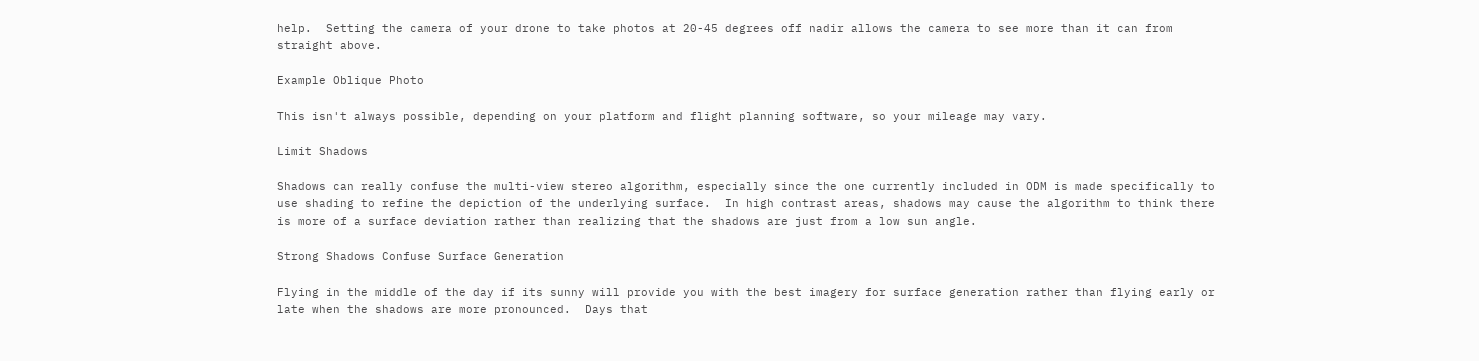help.  Setting the camera of your drone to take photos at 20-45 degrees off nadir allows the camera to see more than it can from straight above.

Example Oblique Photo

This isn't always possible, depending on your platform and flight planning software, so your mileage may vary.

Limit Shadows

Shadows can really confuse the multi-view stereo algorithm, especially since the one currently included in ODM is made specifically to use shading to refine the depiction of the underlying surface.  In high contrast areas, shadows may cause the algorithm to think there is more of a surface deviation rather than realizing that the shadows are just from a low sun angle.

Strong Shadows Confuse Surface Generation

Flying in the middle of the day if its sunny will provide you with the best imagery for surface generation rather than flying early or late when the shadows are more pronounced.  Days that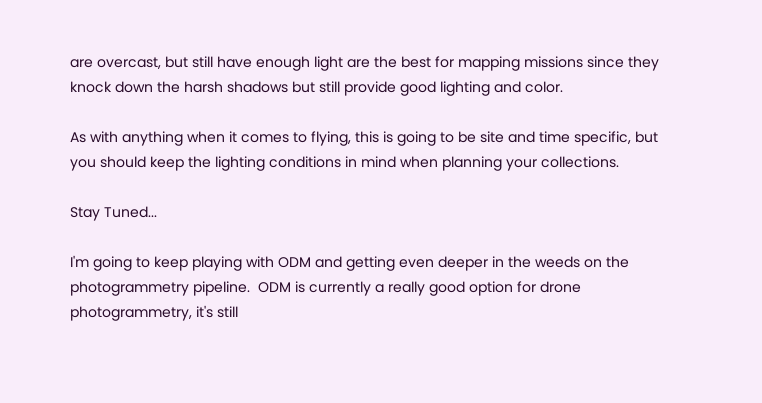are overcast, but still have enough light are the best for mapping missions since they knock down the harsh shadows but still provide good lighting and color.

As with anything when it comes to flying, this is going to be site and time specific, but you should keep the lighting conditions in mind when planning your collections.

Stay Tuned...

I'm going to keep playing with ODM and getting even deeper in the weeds on the photogrammetry pipeline.  ODM is currently a really good option for drone photogrammetry, it's still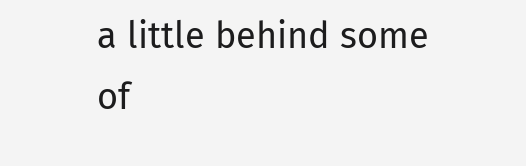a little behind some of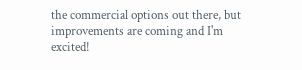the commercial options out there, but improvements are coming and I'm excited!